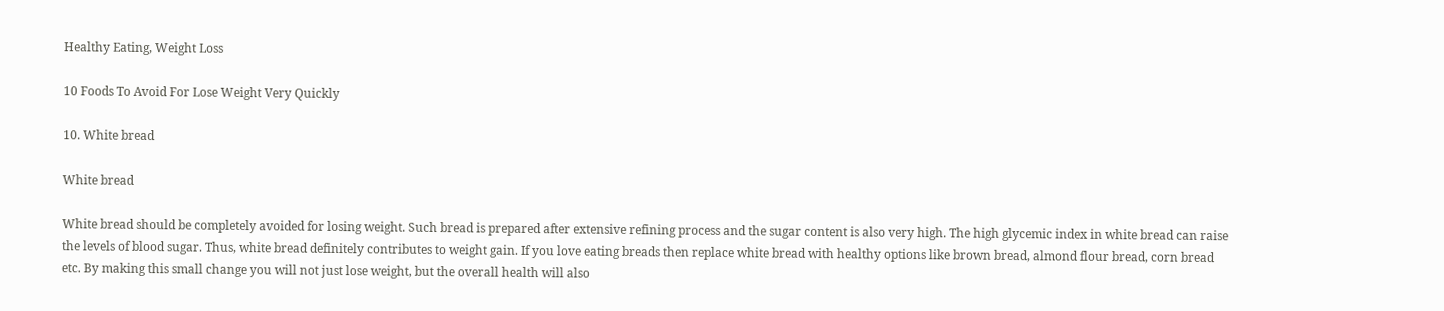Healthy Eating, Weight Loss

10 Foods To Avoid For Lose Weight Very Quickly

10. White bread

White bread

White bread should be completely avoided for losing weight. Such bread is prepared after extensive refining process and the sugar content is also very high. The high glycemic index in white bread can raise the levels of blood sugar. Thus, white bread definitely contributes to weight gain. If you love eating breads then replace white bread with healthy options like brown bread, almond flour bread, corn bread etc. By making this small change you will not just lose weight, but the overall health will also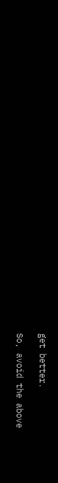get better.

So, avoid the above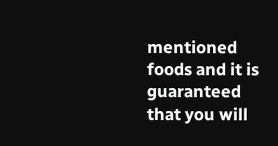mentioned foods and it is guaranteed that you will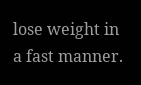lose weight in a fast manner.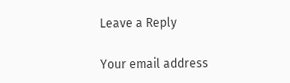Leave a Reply

Your email address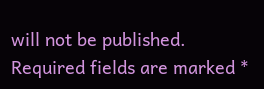will not be published. Required fields are marked *